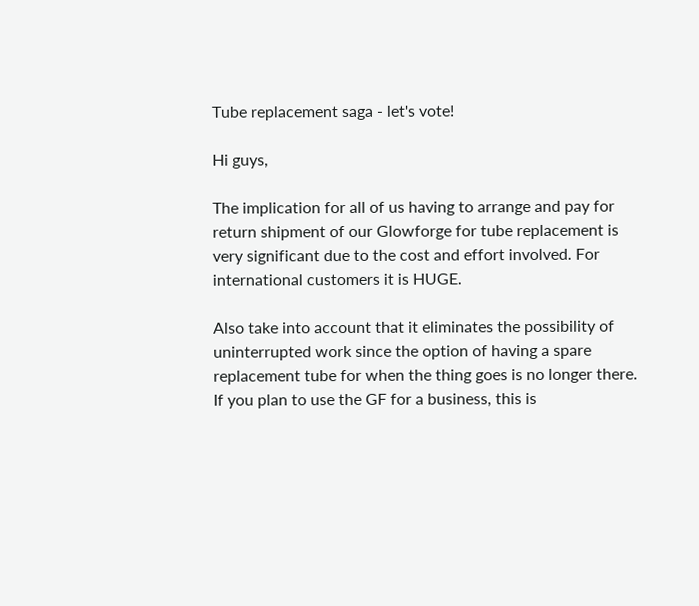Tube replacement saga - let's vote!

Hi guys,

The implication for all of us having to arrange and pay for return shipment of our Glowforge for tube replacement is very significant due to the cost and effort involved. For international customers it is HUGE.

Also take into account that it eliminates the possibility of uninterrupted work since the option of having a spare replacement tube for when the thing goes is no longer there. If you plan to use the GF for a business, this is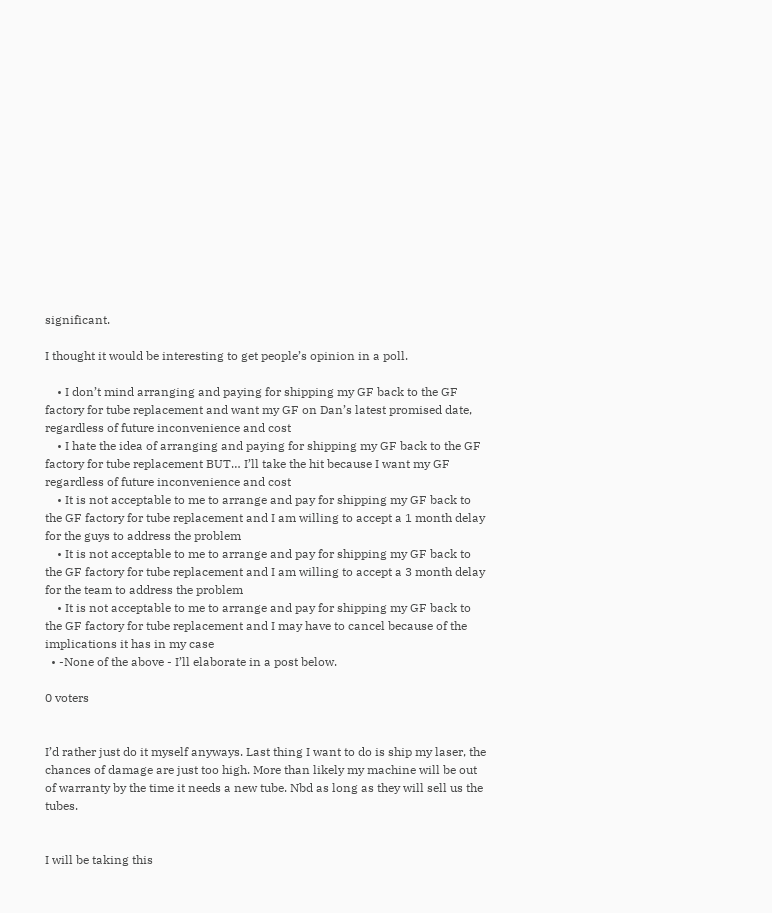significant.

I thought it would be interesting to get people’s opinion in a poll.

    • I don’t mind arranging and paying for shipping my GF back to the GF factory for tube replacement and want my GF on Dan’s latest promised date, regardless of future inconvenience and cost
    • I hate the idea of arranging and paying for shipping my GF back to the GF factory for tube replacement BUT… I’ll take the hit because I want my GF regardless of future inconvenience and cost
    • It is not acceptable to me to arrange and pay for shipping my GF back to the GF factory for tube replacement and I am willing to accept a 1 month delay for the guys to address the problem
    • It is not acceptable to me to arrange and pay for shipping my GF back to the GF factory for tube replacement and I am willing to accept a 3 month delay for the team to address the problem
    • It is not acceptable to me to arrange and pay for shipping my GF back to the GF factory for tube replacement and I may have to cancel because of the implications it has in my case
  • -None of the above - I’ll elaborate in a post below.

0 voters


I’d rather just do it myself anyways. Last thing I want to do is ship my laser, the chances of damage are just too high. More than likely my machine will be out of warranty by the time it needs a new tube. Nbd as long as they will sell us the tubes.


I will be taking this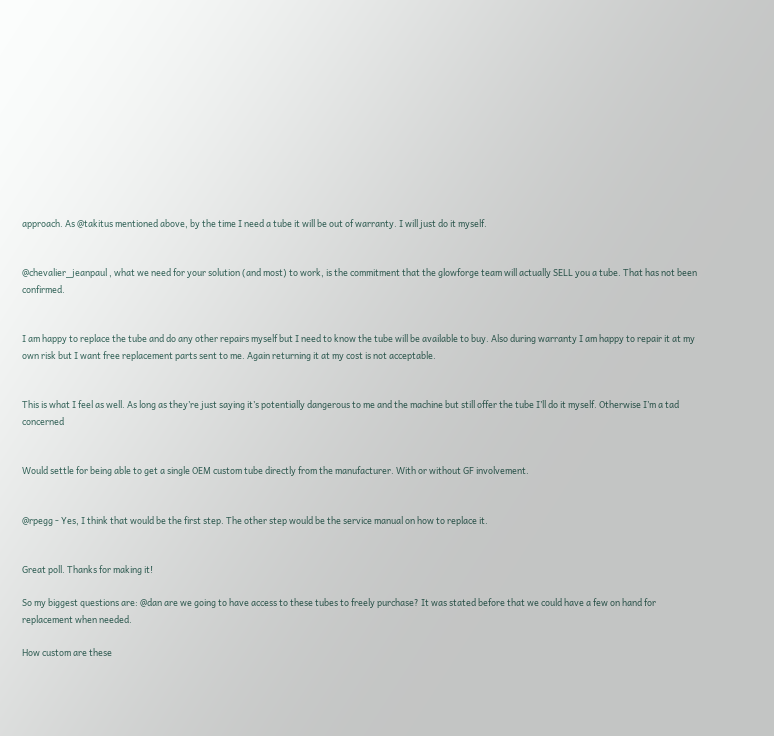approach. As @takitus mentioned above, by the time I need a tube it will be out of warranty. I will just do it myself.


@chevalier_jeanpaul , what we need for your solution (and most) to work, is the commitment that the glowforge team will actually SELL you a tube. That has not been confirmed.


I am happy to replace the tube and do any other repairs myself but I need to know the tube will be available to buy. Also during warranty I am happy to repair it at my own risk but I want free replacement parts sent to me. Again returning it at my cost is not acceptable.


This is what I feel as well. As long as they’re just saying it’s potentially dangerous to me and the machine but still offer the tube I’ll do it myself. Otherwise I’m a tad concerned


Would settle for being able to get a single OEM custom tube directly from the manufacturer. With or without GF involvement.


@rpegg - Yes, I think that would be the first step. The other step would be the service manual on how to replace it.


Great poll. Thanks for making it!

So my biggest questions are: @dan are we going to have access to these tubes to freely purchase? It was stated before that we could have a few on hand for replacement when needed.

How custom are these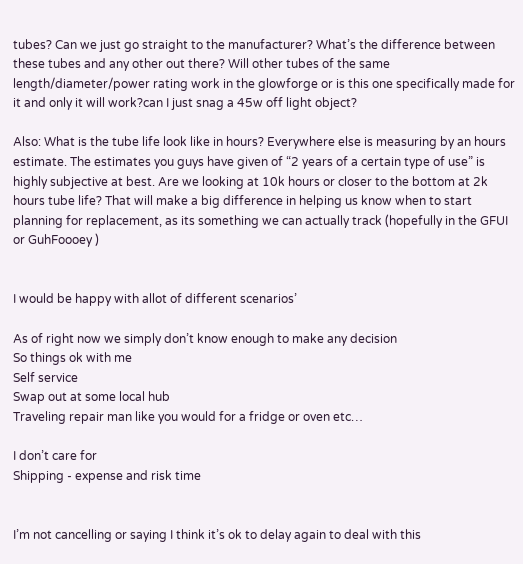tubes? Can we just go straight to the manufacturer? What’s the difference between these tubes and any other out there? Will other tubes of the same length/diameter/power rating work in the glowforge or is this one specifically made for it and only it will work?can I just snag a 45w off light object?

Also: What is the tube life look like in hours? Everywhere else is measuring by an hours estimate. The estimates you guys have given of “2 years of a certain type of use” is highly subjective at best. Are we looking at 10k hours or closer to the bottom at 2k hours tube life? That will make a big difference in helping us know when to start planning for replacement, as its something we can actually track (hopefully in the GFUI or GuhFoooey )


I would be happy with allot of different scenarios’

As of right now we simply don’t know enough to make any decision
So things ok with me
Self service
Swap out at some local hub
Traveling repair man like you would for a fridge or oven etc…

I don’t care for
Shipping - expense and risk time


I’m not cancelling or saying I think it’s ok to delay again to deal with this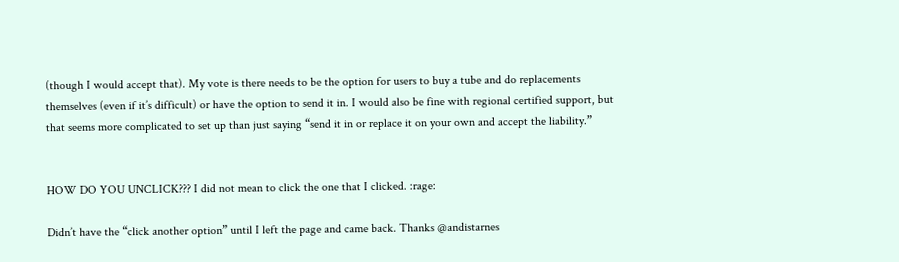(though I would accept that). My vote is there needs to be the option for users to buy a tube and do replacements themselves (even if it’s difficult) or have the option to send it in. I would also be fine with regional certified support, but that seems more complicated to set up than just saying “send it in or replace it on your own and accept the liability.”


HOW DO YOU UNCLICK??? I did not mean to click the one that I clicked. :rage:

Didn’t have the “click another option” until I left the page and came back. Thanks @andistarnes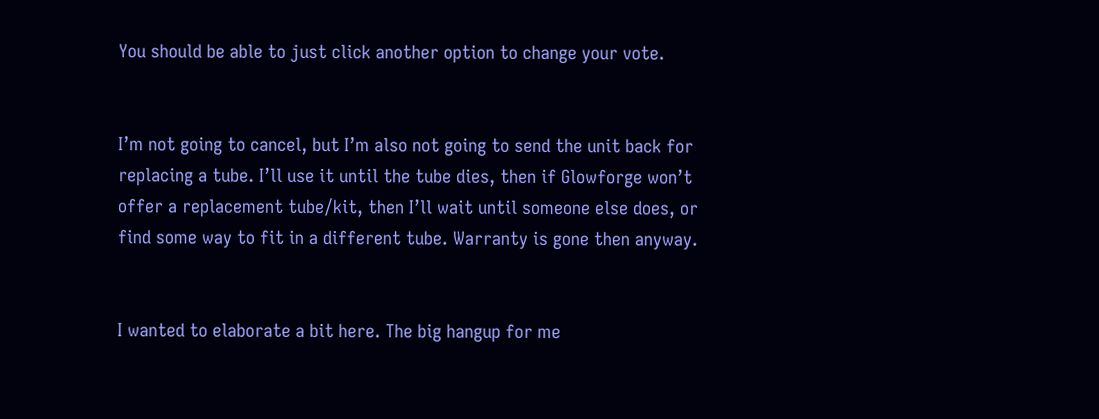You should be able to just click another option to change your vote.


I’m not going to cancel, but I’m also not going to send the unit back for replacing a tube. I’ll use it until the tube dies, then if Glowforge won’t offer a replacement tube/kit, then I’ll wait until someone else does, or find some way to fit in a different tube. Warranty is gone then anyway.


I wanted to elaborate a bit here. The big hangup for me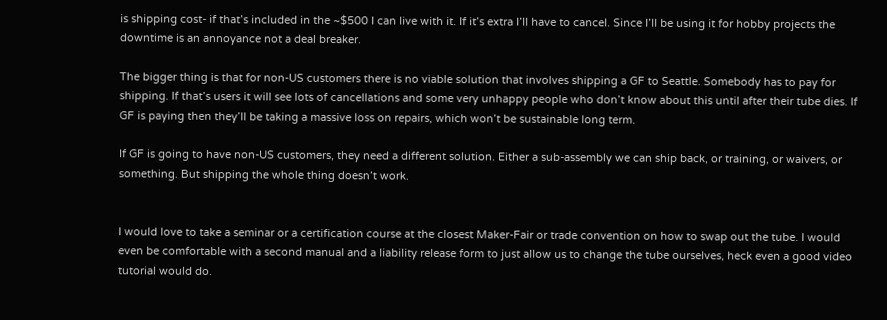is shipping cost- if that’s included in the ~$500 I can live with it. If it’s extra I’ll have to cancel. Since I’ll be using it for hobby projects the downtime is an annoyance not a deal breaker.

The bigger thing is that for non-US customers there is no viable solution that involves shipping a GF to Seattle. Somebody has to pay for shipping. If that’s users it will see lots of cancellations and some very unhappy people who don’t know about this until after their tube dies. If GF is paying then they’ll be taking a massive loss on repairs, which won’t be sustainable long term.

If GF is going to have non-US customers, they need a different solution. Either a sub-assembly we can ship back, or training, or waivers, or something. But shipping the whole thing doesn’t work.


I would love to take a seminar or a certification course at the closest Maker-Fair or trade convention on how to swap out the tube. I would even be comfortable with a second manual and a liability release form to just allow us to change the tube ourselves, heck even a good video tutorial would do.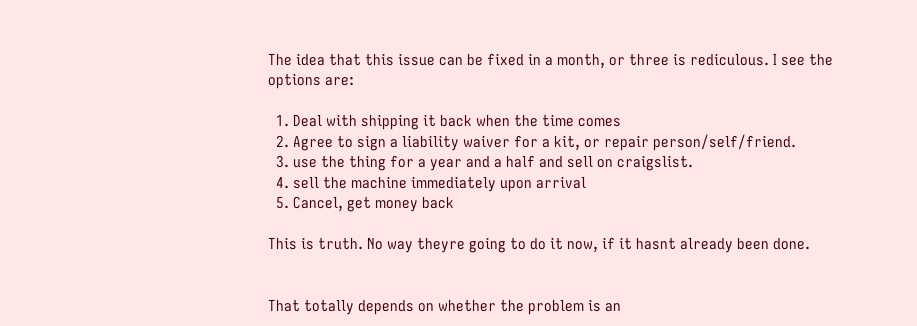The idea that this issue can be fixed in a month, or three is rediculous. I see the options are:

  1. Deal with shipping it back when the time comes
  2. Agree to sign a liability waiver for a kit, or repair person/self/friend.
  3. use the thing for a year and a half and sell on craigslist.
  4. sell the machine immediately upon arrival
  5. Cancel, get money back

This is truth. No way theyre going to do it now, if it hasnt already been done.


That totally depends on whether the problem is an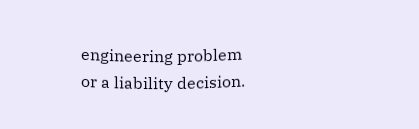engineering problem or a liability decision.